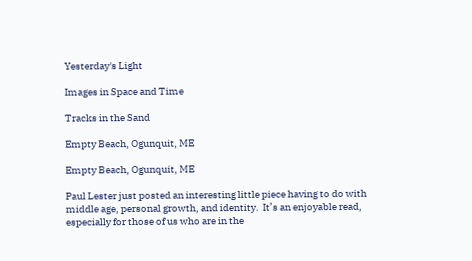Yesterday's Light

Images in Space and Time

Tracks in the Sand

Empty Beach, Ogunquit, ME

Empty Beach, Ogunquit, ME

Paul Lester just posted an interesting little piece having to do with middle age, personal growth, and identity.  It’s an enjoyable read, especially for those of us who are in the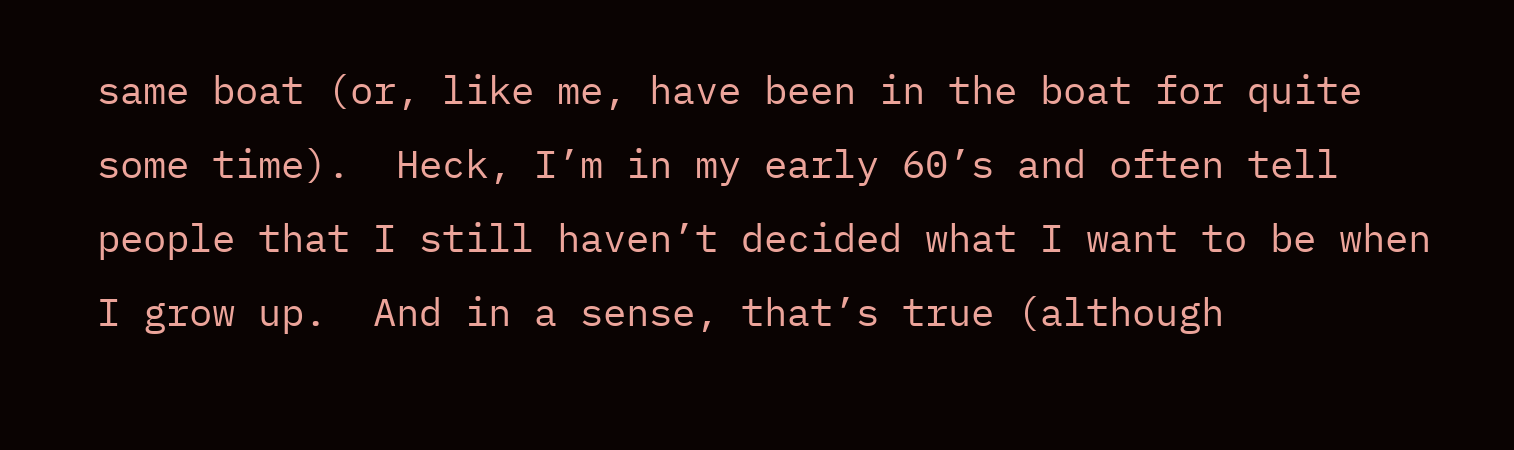same boat (or, like me, have been in the boat for quite some time).  Heck, I’m in my early 60’s and often tell people that I still haven’t decided what I want to be when I grow up.  And in a sense, that’s true (although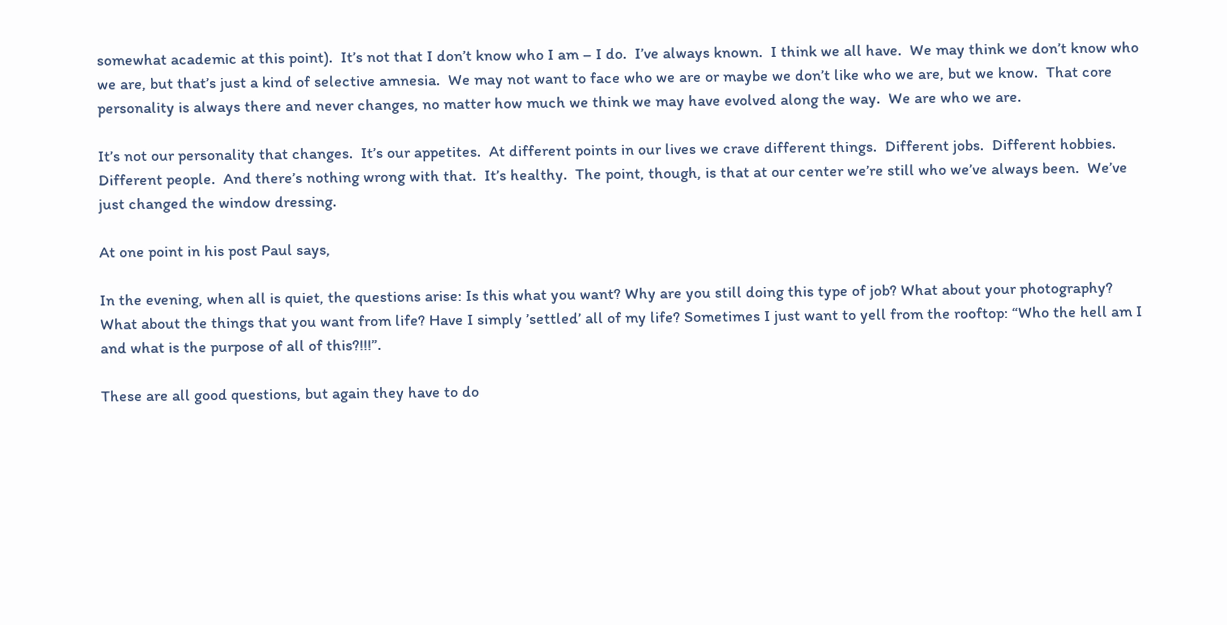somewhat academic at this point).  It’s not that I don’t know who I am – I do.  I’ve always known.  I think we all have.  We may think we don’t know who we are, but that’s just a kind of selective amnesia.  We may not want to face who we are or maybe we don’t like who we are, but we know.  That core personality is always there and never changes, no matter how much we think we may have evolved along the way.  We are who we are.

It’s not our personality that changes.  It’s our appetites.  At different points in our lives we crave different things.  Different jobs.  Different hobbies.  Different people.  And there’s nothing wrong with that.  It’s healthy.  The point, though, is that at our center we’re still who we’ve always been.  We’ve just changed the window dressing.

At one point in his post Paul says,

In the evening, when all is quiet, the questions arise: Is this what you want? Why are you still doing this type of job? What about your photography? What about the things that you want from life? Have I simply ’settled’ all of my life? Sometimes I just want to yell from the rooftop: “Who the hell am I and what is the purpose of all of this?!!!”.

These are all good questions, but again they have to do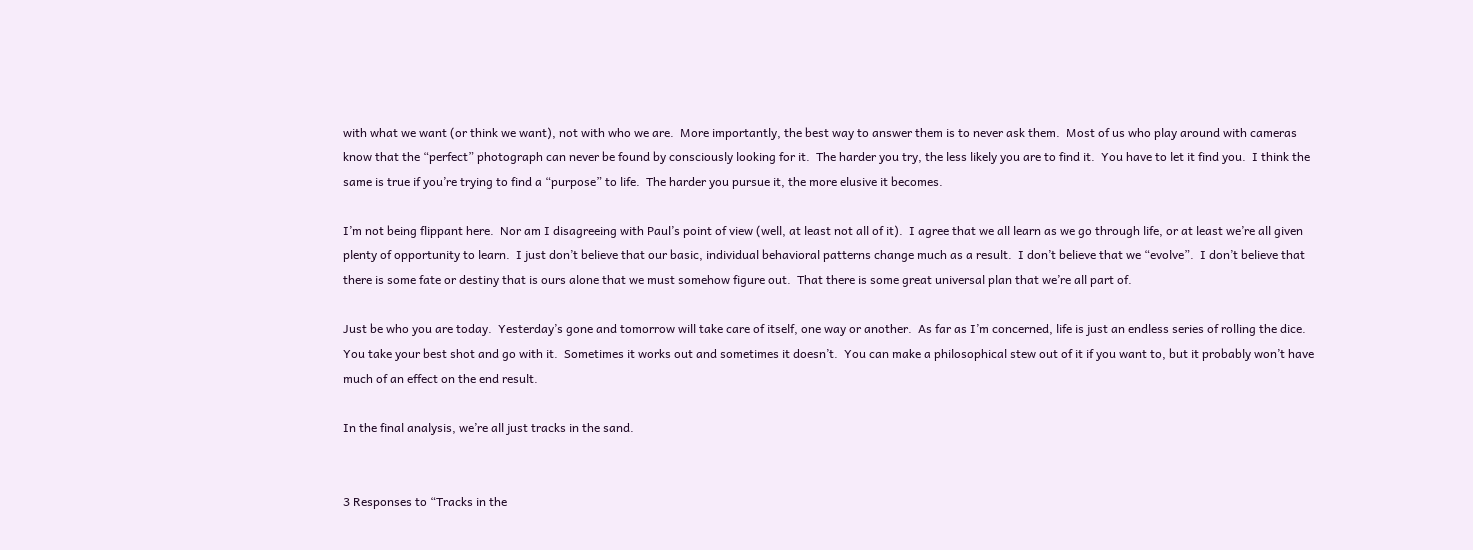with what we want (or think we want), not with who we are.  More importantly, the best way to answer them is to never ask them.  Most of us who play around with cameras know that the “perfect” photograph can never be found by consciously looking for it.  The harder you try, the less likely you are to find it.  You have to let it find you.  I think the same is true if you’re trying to find a “purpose” to life.  The harder you pursue it, the more elusive it becomes.

I’m not being flippant here.  Nor am I disagreeing with Paul’s point of view (well, at least not all of it).  I agree that we all learn as we go through life, or at least we’re all given plenty of opportunity to learn.  I just don’t believe that our basic, individual behavioral patterns change much as a result.  I don’t believe that we “evolve”.  I don’t believe that there is some fate or destiny that is ours alone that we must somehow figure out.  That there is some great universal plan that we’re all part of.

Just be who you are today.  Yesterday’s gone and tomorrow will take care of itself, one way or another.  As far as I’m concerned, life is just an endless series of rolling the dice.  You take your best shot and go with it.  Sometimes it works out and sometimes it doesn’t.  You can make a philosophical stew out of it if you want to, but it probably won’t have much of an effect on the end result.

In the final analysis, we’re all just tracks in the sand.


3 Responses to “Tracks in the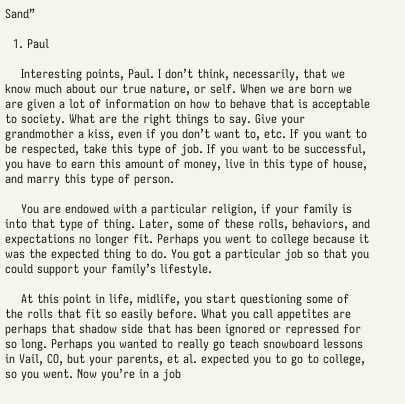Sand”

  1. Paul

    Interesting points, Paul. I don’t think, necessarily, that we know much about our true nature, or self. When we are born we are given a lot of information on how to behave that is acceptable to society. What are the right things to say. Give your grandmother a kiss, even if you don’t want to, etc. If you want to be respected, take this type of job. If you want to be successful, you have to earn this amount of money, live in this type of house, and marry this type of person.

    You are endowed with a particular religion, if your family is into that type of thing. Later, some of these rolls, behaviors, and expectations no longer fit. Perhaps you went to college because it was the expected thing to do. You got a particular job so that you could support your family’s lifestyle.

    At this point in life, midlife, you start questioning some of the rolls that fit so easily before. What you call appetites are perhaps that shadow side that has been ignored or repressed for so long. Perhaps you wanted to really go teach snowboard lessons in Vail, CO, but your parents, et al. expected you to go to college, so you went. Now you’re in a job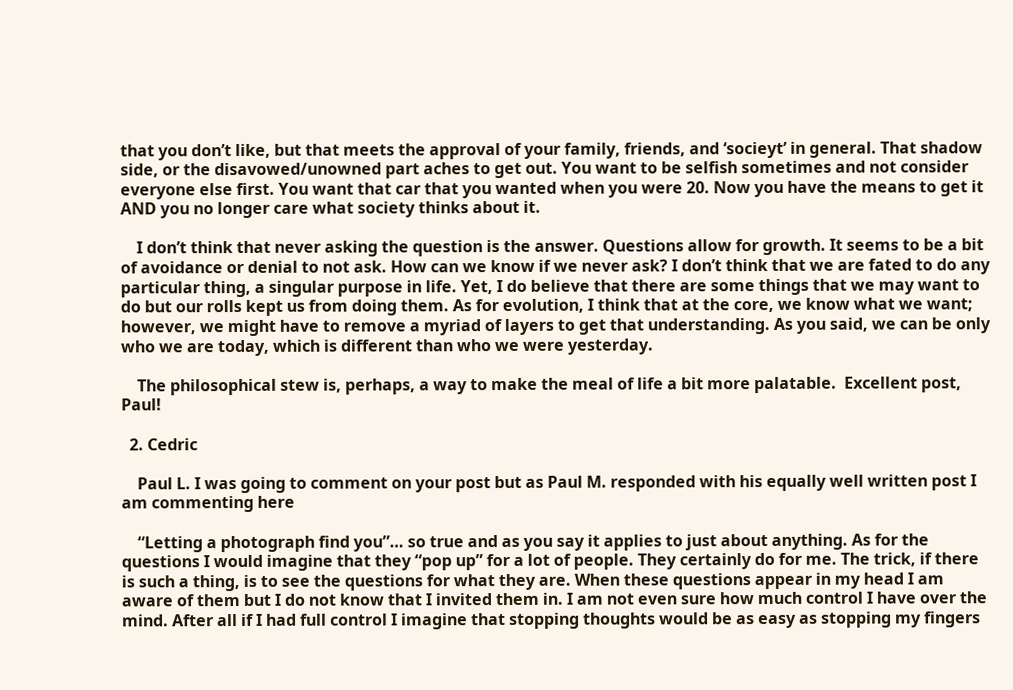that you don’t like, but that meets the approval of your family, friends, and ‘socieyt’ in general. That shadow side, or the disavowed/unowned part aches to get out. You want to be selfish sometimes and not consider everyone else first. You want that car that you wanted when you were 20. Now you have the means to get it AND you no longer care what society thinks about it.

    I don’t think that never asking the question is the answer. Questions allow for growth. It seems to be a bit of avoidance or denial to not ask. How can we know if we never ask? I don’t think that we are fated to do any particular thing, a singular purpose in life. Yet, I do believe that there are some things that we may want to do but our rolls kept us from doing them. As for evolution, I think that at the core, we know what we want; however, we might have to remove a myriad of layers to get that understanding. As you said, we can be only who we are today, which is different than who we were yesterday.

    The philosophical stew is, perhaps, a way to make the meal of life a bit more palatable.  Excellent post, Paul!

  2. Cedric

    Paul L. I was going to comment on your post but as Paul M. responded with his equally well written post I am commenting here

    “Letting a photograph find you”… so true and as you say it applies to just about anything. As for the questions I would imagine that they “pop up” for a lot of people. They certainly do for me. The trick, if there is such a thing, is to see the questions for what they are. When these questions appear in my head I am aware of them but I do not know that I invited them in. I am not even sure how much control I have over the mind. After all if I had full control I imagine that stopping thoughts would be as easy as stopping my fingers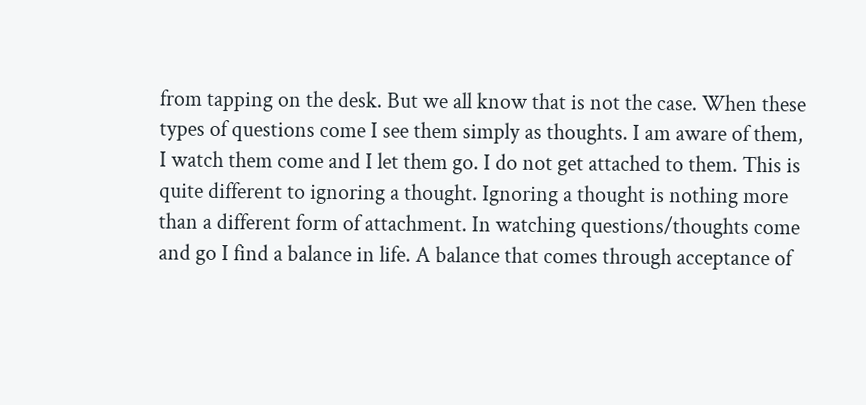from tapping on the desk. But we all know that is not the case. When these types of questions come I see them simply as thoughts. I am aware of them, I watch them come and I let them go. I do not get attached to them. This is quite different to ignoring a thought. Ignoring a thought is nothing more than a different form of attachment. In watching questions/thoughts come and go I find a balance in life. A balance that comes through acceptance of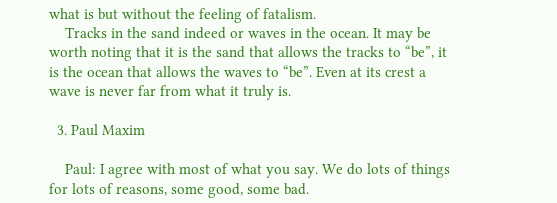what is but without the feeling of fatalism.
    Tracks in the sand indeed or waves in the ocean. It may be worth noting that it is the sand that allows the tracks to “be”, it is the ocean that allows the waves to “be”. Even at its crest a wave is never far from what it truly is.

  3. Paul Maxim

    Paul: I agree with most of what you say. We do lots of things for lots of reasons, some good, some bad.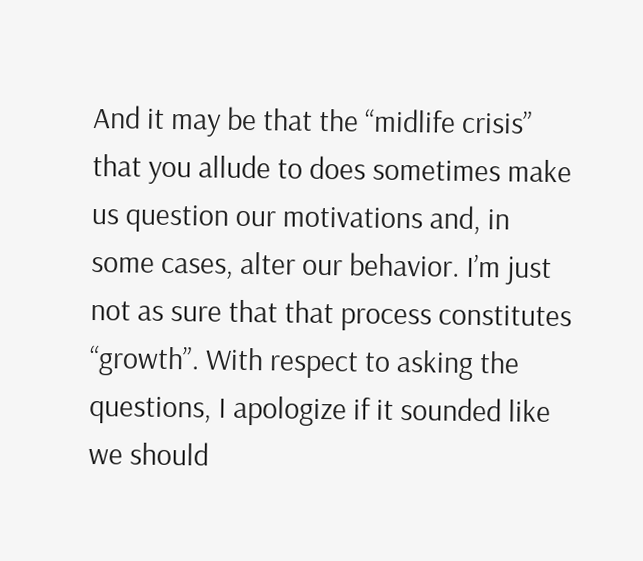And it may be that the “midlife crisis” that you allude to does sometimes make us question our motivations and, in some cases, alter our behavior. I’m just not as sure that that process constitutes “growth”. With respect to asking the questions, I apologize if it sounded like we should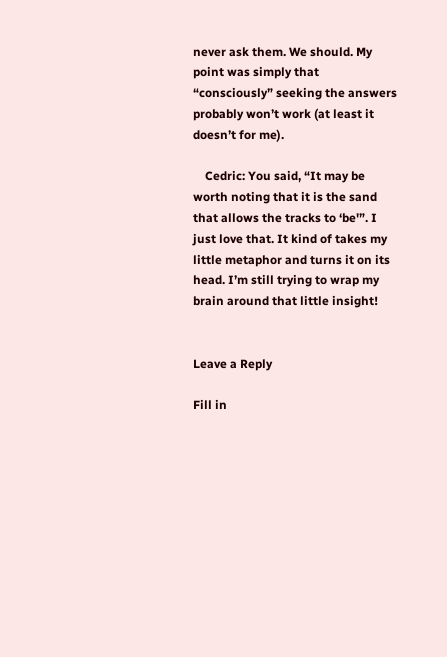never ask them. We should. My point was simply that “consciously” seeking the answers probably won’t work (at least it doesn’t for me).

    Cedric: You said, “It may be worth noting that it is the sand that allows the tracks to ‘be'”. I just love that. It kind of takes my little metaphor and turns it on its head. I’m still trying to wrap my brain around that little insight!


Leave a Reply

Fill in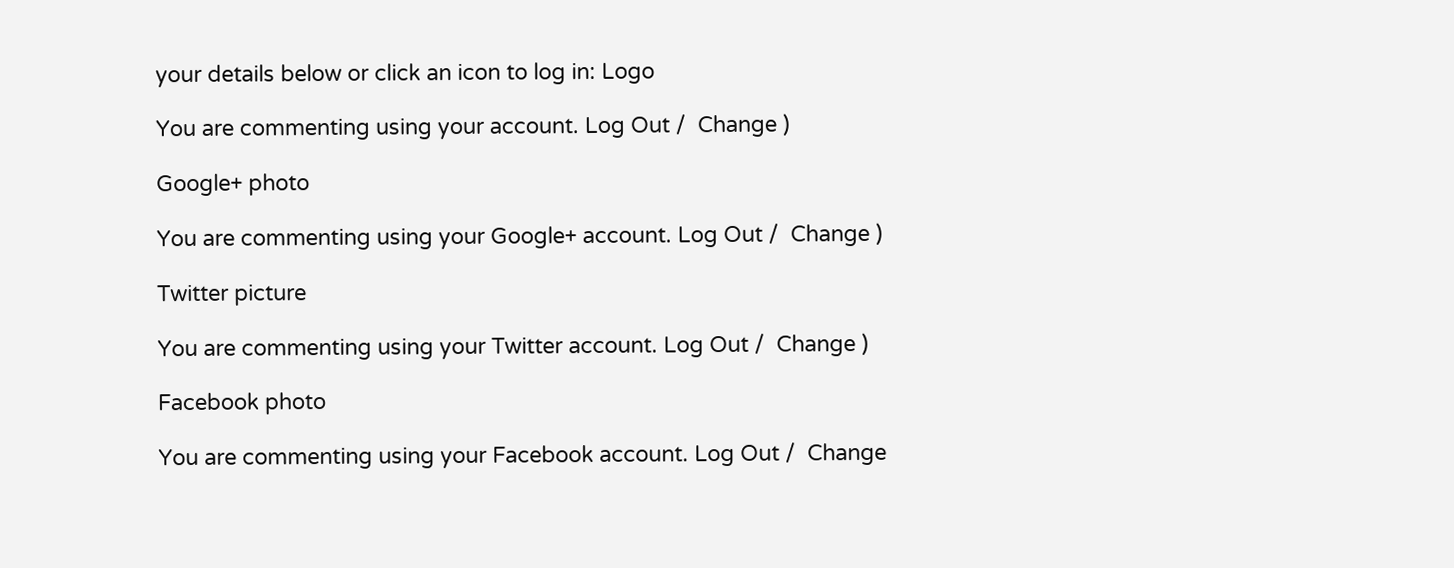your details below or click an icon to log in: Logo

You are commenting using your account. Log Out /  Change )

Google+ photo

You are commenting using your Google+ account. Log Out /  Change )

Twitter picture

You are commenting using your Twitter account. Log Out /  Change )

Facebook photo

You are commenting using your Facebook account. Log Out /  Change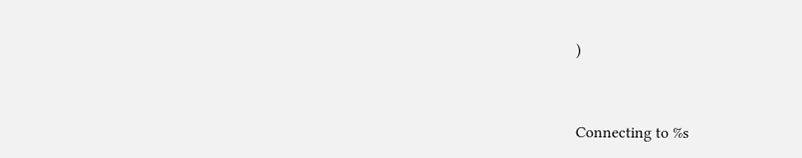)


Connecting to %s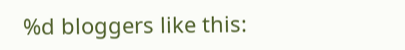%d bloggers like this: